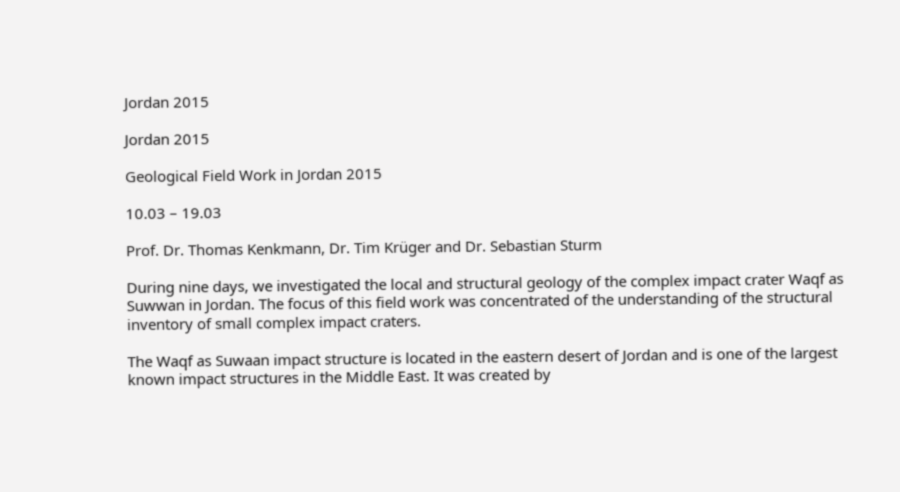Jordan 2015

Jordan 2015

Geological Field Work in Jordan 2015

10.03 – 19.03

Prof. Dr. Thomas Kenkmann, Dr. Tim Krüger and Dr. Sebastian Sturm

During nine days, we investigated the local and structural geology of the complex impact crater Waqf as Suwwan in Jordan. The focus of this field work was concentrated of the understanding of the structural inventory of small complex impact craters.

The Waqf as Suwaan impact structure is located in the eastern desert of Jordan and is one of the largest known impact structures in the Middle East. It was created by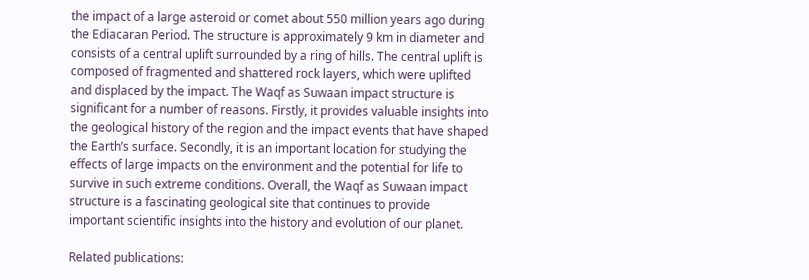the impact of a large asteroid or comet about 550 million years ago during the Ediacaran Period. The structure is approximately 9 km in diameter and consists of a central uplift surrounded by a ring of hills. The central uplift is composed of fragmented and shattered rock layers, which were uplifted and displaced by the impact. The Waqf as Suwaan impact structure is significant for a number of reasons. Firstly, it provides valuable insights into the geological history of the region and the impact events that have shaped the Earth’s surface. Secondly, it is an important location for studying the effects of large impacts on the environment and the potential for life to survive in such extreme conditions. Overall, the Waqf as Suwaan impact structure is a fascinating geological site that continues to provide important scientific insights into the history and evolution of our planet.

Related publications: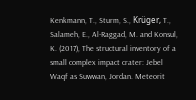Kenkmann, T., Sturm, S., Krüger, T., Salameh, E., Al-Raggad, M. and Konsul, K. (2017), The structural inventory of a small complex impact crater: Jebel Waqf as Suwwan, Jordan. Meteorit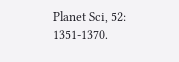Planet Sci, 52: 1351-1370.